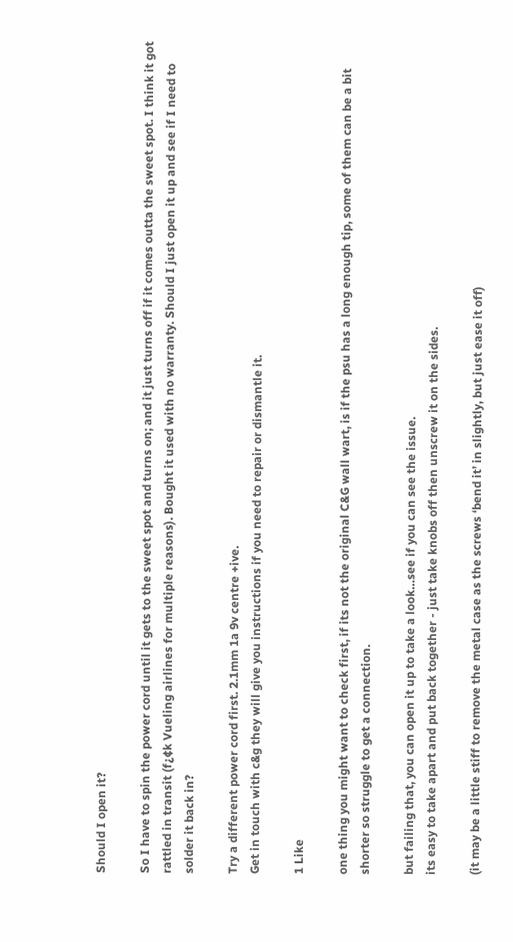Should I open it?

So I have to spin the power cord until it gets to the sweet spot and turns on; and it just turns off if it comes outta the sweet spot. I think it got rattled in transit (f¿¢k Vueling airlines for multiple reasons). Bought it used with no warranty. Should I just open it up and see if I need to solder it back in?

Try a different power cord first. 2.1mm 1a 9v centre +ive.
Get in touch with c&g they will give you instructions if you need to repair or dismantle it.

1 Like

one thing you might want to check first, if its not the original C&G wall wart, is if the psu has a long enough tip, some of them can be a bit shorter so struggle to get a connection.

but failing that, you can open it up to take a look…see if you can see the issue.
its easy to take apart and put back together - just take knobs off then unscrew it on the sides.

(it may be a little stiff to remove the metal case as the screws ‘bend it’ in slightly, but just ease it off)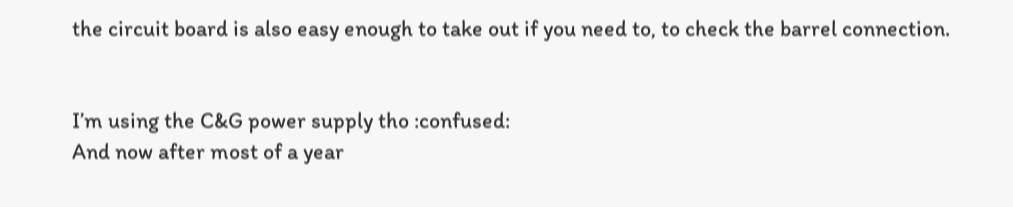the circuit board is also easy enough to take out if you need to, to check the barrel connection.


I’m using the C&G power supply tho :confused:
And now after most of a year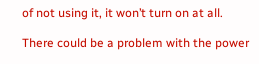of not using it, it won’t turn on at all.

There could be a problem with the power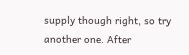supply though right, so try another one. After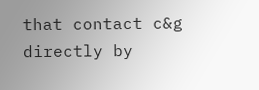that contact c&g directly by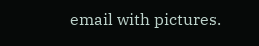email with pictures.